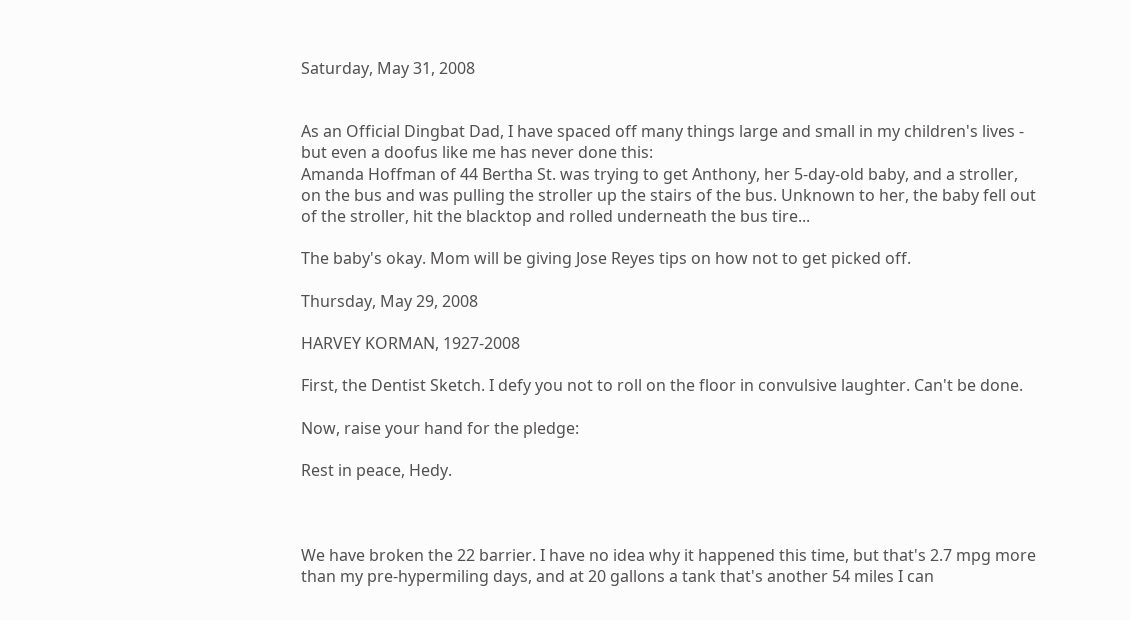Saturday, May 31, 2008


As an Official Dingbat Dad, I have spaced off many things large and small in my children's lives - but even a doofus like me has never done this:
Amanda Hoffman of 44 Bertha St. was trying to get Anthony, her 5-day-old baby, and a stroller, on the bus and was pulling the stroller up the stairs of the bus. Unknown to her, the baby fell out of the stroller, hit the blacktop and rolled underneath the bus tire...

The baby's okay. Mom will be giving Jose Reyes tips on how not to get picked off.

Thursday, May 29, 2008

HARVEY KORMAN, 1927-2008

First, the Dentist Sketch. I defy you not to roll on the floor in convulsive laughter. Can't be done.

Now, raise your hand for the pledge:

Rest in peace, Hedy.



We have broken the 22 barrier. I have no idea why it happened this time, but that's 2.7 mpg more than my pre-hypermiling days, and at 20 gallons a tank that's another 54 miles I can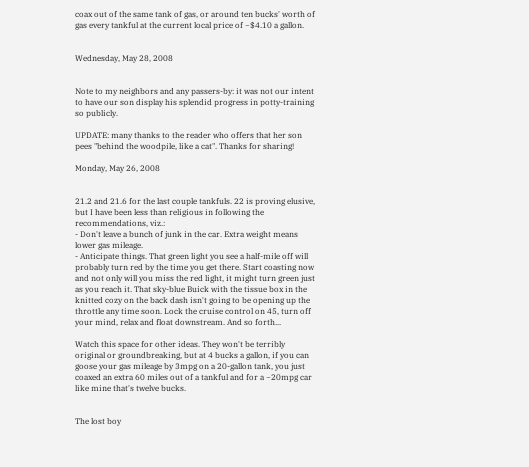coax out of the same tank of gas, or around ten bucks' worth of gas every tankful at the current local price of ~$4.10 a gallon.


Wednesday, May 28, 2008


Note to my neighbors and any passers-by: it was not our intent to have our son display his splendid progress in potty-training so publicly.

UPDATE: many thanks to the reader who offers that her son pees "behind the woodpile, like a cat". Thanks for sharing!

Monday, May 26, 2008


21.2 and 21.6 for the last couple tankfuls. 22 is proving elusive, but I have been less than religious in following the recommendations, viz.:
- Don't leave a bunch of junk in the car. Extra weight means lower gas mileage.
- Anticipate things. That green light you see a half-mile off will probably turn red by the time you get there. Start coasting now and not only will you miss the red light, it might turn green just as you reach it. That sky-blue Buick with the tissue box in the knitted cozy on the back dash isn't going to be opening up the throttle any time soon. Lock the cruise control on 45, turn off your mind, relax and float downstream. And so forth...

Watch this space for other ideas. They won't be terribly original or groundbreaking, but at 4 bucks a gallon, if you can goose your gas mileage by 3mpg on a 20-gallon tank, you just coaxed an extra 60 miles out of a tankful and for a ~20mpg car like mine that's twelve bucks.


The lost boy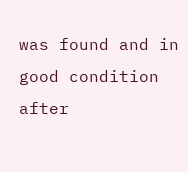was found and in good condition after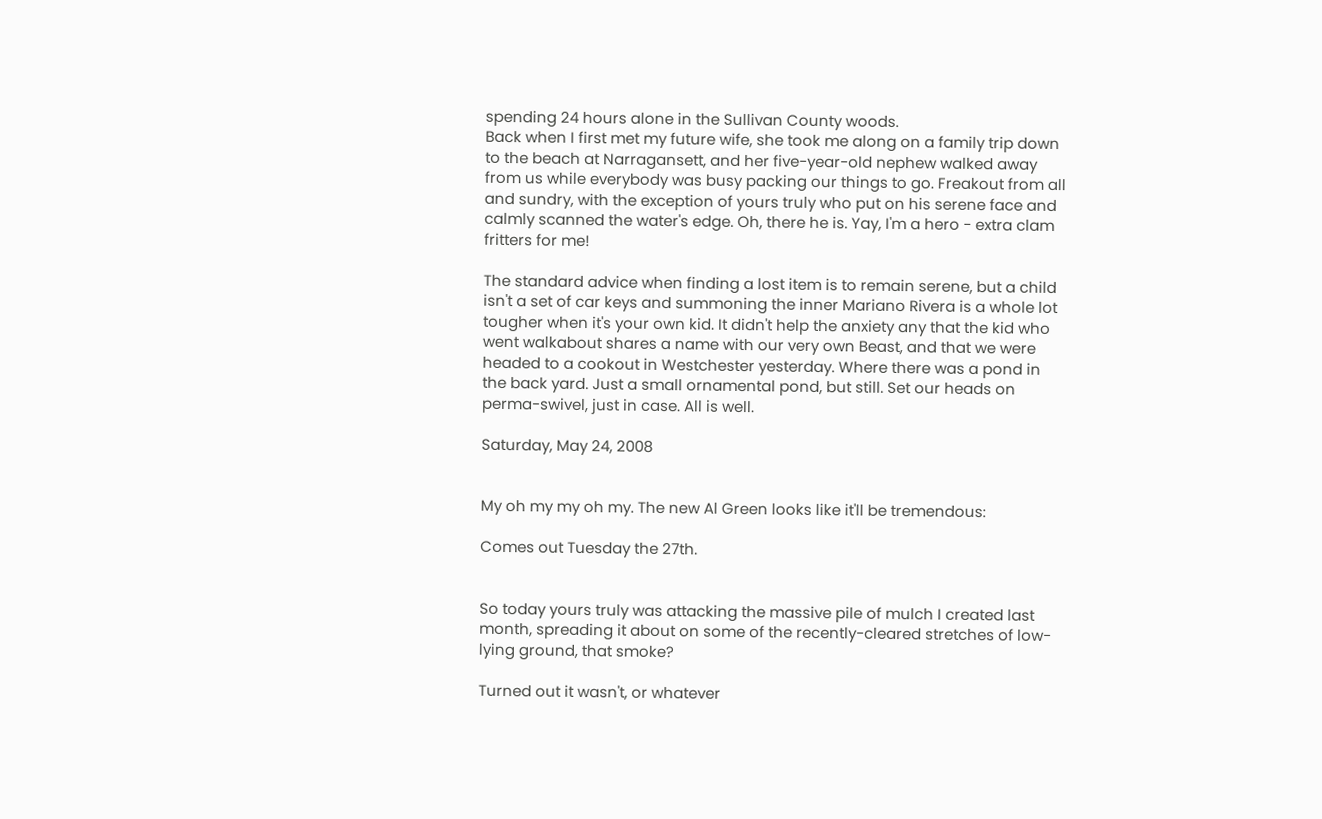spending 24 hours alone in the Sullivan County woods.
Back when I first met my future wife, she took me along on a family trip down to the beach at Narragansett, and her five-year-old nephew walked away from us while everybody was busy packing our things to go. Freakout from all and sundry, with the exception of yours truly who put on his serene face and calmly scanned the water's edge. Oh, there he is. Yay, I'm a hero - extra clam fritters for me!

The standard advice when finding a lost item is to remain serene, but a child isn't a set of car keys and summoning the inner Mariano Rivera is a whole lot tougher when it's your own kid. It didn't help the anxiety any that the kid who went walkabout shares a name with our very own Beast, and that we were headed to a cookout in Westchester yesterday. Where there was a pond in the back yard. Just a small ornamental pond, but still. Set our heads on perma-swivel, just in case. All is well.

Saturday, May 24, 2008


My oh my my oh my. The new Al Green looks like it'll be tremendous:

Comes out Tuesday the 27th.


So today yours truly was attacking the massive pile of mulch I created last month, spreading it about on some of the recently-cleared stretches of low-lying ground, that smoke?

Turned out it wasn't, or whatever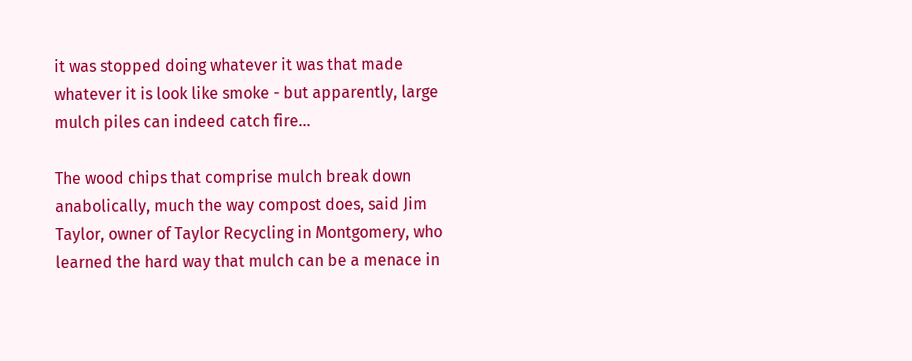it was stopped doing whatever it was that made whatever it is look like smoke - but apparently, large mulch piles can indeed catch fire...

The wood chips that comprise mulch break down anabolically, much the way compost does, said Jim Taylor, owner of Taylor Recycling in Montgomery, who learned the hard way that mulch can be a menace in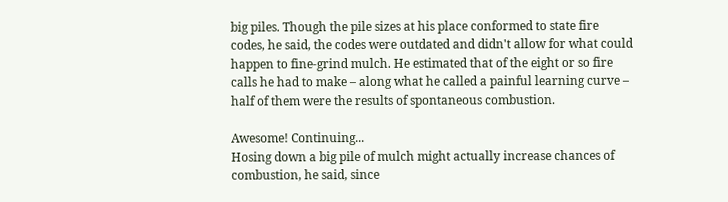big piles. Though the pile sizes at his place conformed to state fire codes, he said, the codes were outdated and didn't allow for what could happen to fine-grind mulch. He estimated that of the eight or so fire calls he had to make – along what he called a painful learning curve – half of them were the results of spontaneous combustion.

Awesome! Continuing...
Hosing down a big pile of mulch might actually increase chances of combustion, he said, since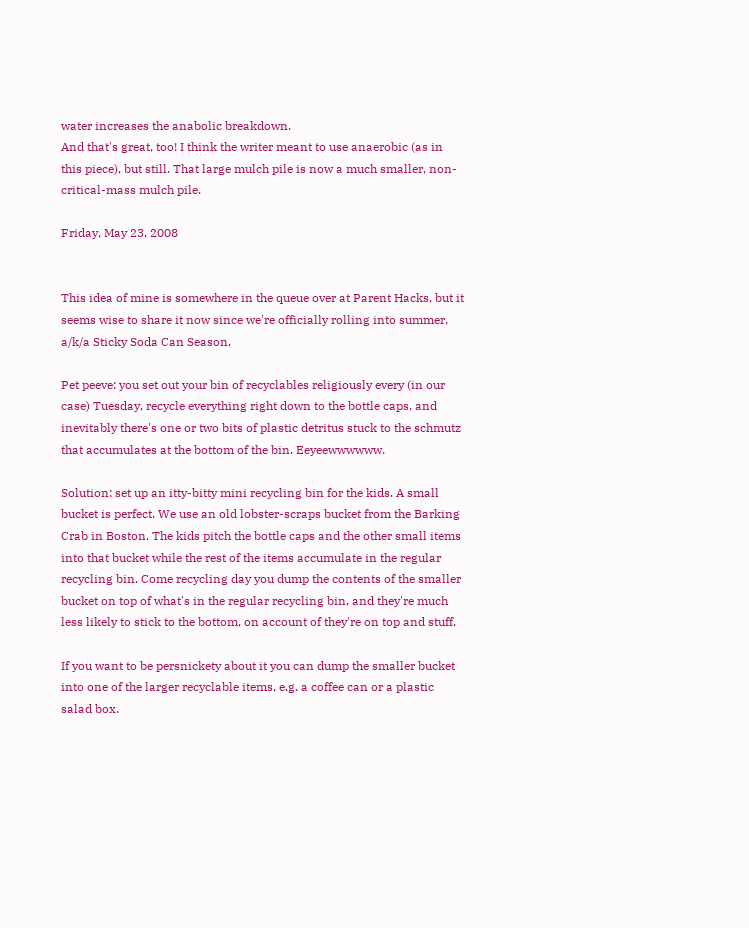water increases the anabolic breakdown.
And that's great, too! I think the writer meant to use anaerobic (as in this piece), but still. That large mulch pile is now a much smaller, non-critical-mass mulch pile.

Friday, May 23, 2008


This idea of mine is somewhere in the queue over at Parent Hacks, but it seems wise to share it now since we're officially rolling into summer, a/k/a Sticky Soda Can Season.

Pet peeve: you set out your bin of recyclables religiously every (in our case) Tuesday, recycle everything right down to the bottle caps, and inevitably there's one or two bits of plastic detritus stuck to the schmutz that accumulates at the bottom of the bin. Eeyeewwwwww.

Solution: set up an itty-bitty mini recycling bin for the kids. A small bucket is perfect. We use an old lobster-scraps bucket from the Barking Crab in Boston. The kids pitch the bottle caps and the other small items into that bucket while the rest of the items accumulate in the regular recycling bin. Come recycling day you dump the contents of the smaller bucket on top of what's in the regular recycling bin, and they're much less likely to stick to the bottom, on account of they're on top and stuff.

If you want to be persnickety about it you can dump the smaller bucket into one of the larger recyclable items, e.g. a coffee can or a plastic salad box.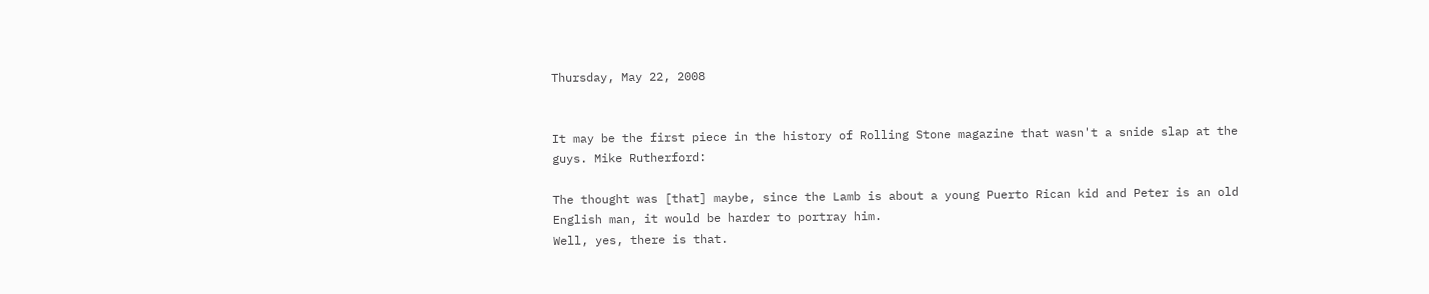Thursday, May 22, 2008


It may be the first piece in the history of Rolling Stone magazine that wasn't a snide slap at the guys. Mike Rutherford:

The thought was [that] maybe, since the Lamb is about a young Puerto Rican kid and Peter is an old English man, it would be harder to portray him.
Well, yes, there is that.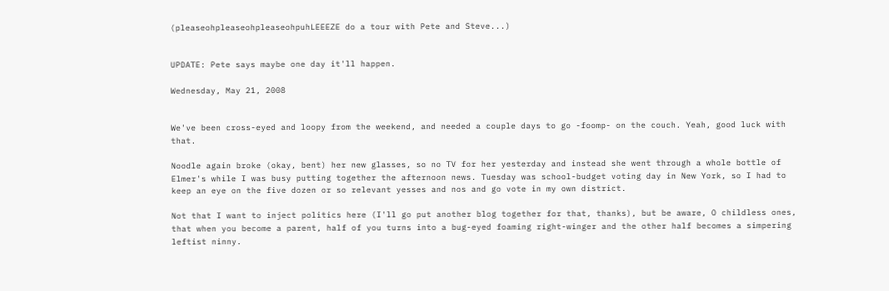(pleaseohpleaseohpleaseohpuhLEEEZE do a tour with Pete and Steve...)


UPDATE: Pete says maybe one day it'll happen.

Wednesday, May 21, 2008


We've been cross-eyed and loopy from the weekend, and needed a couple days to go -foomp- on the couch. Yeah, good luck with that.

Noodle again broke (okay, bent) her new glasses, so no TV for her yesterday and instead she went through a whole bottle of Elmer's while I was busy putting together the afternoon news. Tuesday was school-budget voting day in New York, so I had to keep an eye on the five dozen or so relevant yesses and nos and go vote in my own district.

Not that I want to inject politics here (I'll go put another blog together for that, thanks), but be aware, O childless ones, that when you become a parent, half of you turns into a bug-eyed foaming right-winger and the other half becomes a simpering leftist ninny.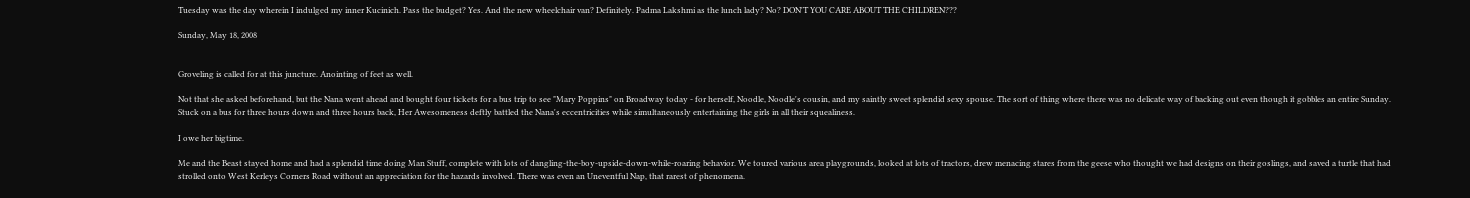Tuesday was the day wherein I indulged my inner Kucinich. Pass the budget? Yes. And the new wheelchair van? Definitely. Padma Lakshmi as the lunch lady? No? DON'T YOU CARE ABOUT THE CHILDREN???

Sunday, May 18, 2008


Groveling is called for at this juncture. Anointing of feet as well.

Not that she asked beforehand, but the Nana went ahead and bought four tickets for a bus trip to see "Mary Poppins" on Broadway today - for herself, Noodle, Noodle's cousin, and my saintly sweet splendid sexy spouse. The sort of thing where there was no delicate way of backing out even though it gobbles an entire Sunday. Stuck on a bus for three hours down and three hours back, Her Awesomeness deftly battled the Nana's eccentricities while simultaneously entertaining the girls in all their squealiness.

I owe her bigtime.

Me and the Beast stayed home and had a splendid time doing Man Stuff, complete with lots of dangling-the-boy-upside-down-while-roaring behavior. We toured various area playgrounds, looked at lots of tractors, drew menacing stares from the geese who thought we had designs on their goslings, and saved a turtle that had strolled onto West Kerleys Corners Road without an appreciation for the hazards involved. There was even an Uneventful Nap, that rarest of phenomena.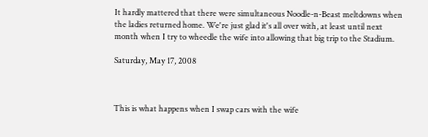It hardly mattered that there were simultaneous Noodle-n-Beast meltdowns when the ladies returned home. We're just glad it's all over with, at least until next month when I try to wheedle the wife into allowing that big trip to the Stadium.

Saturday, May 17, 2008



This is what happens when I swap cars with the wife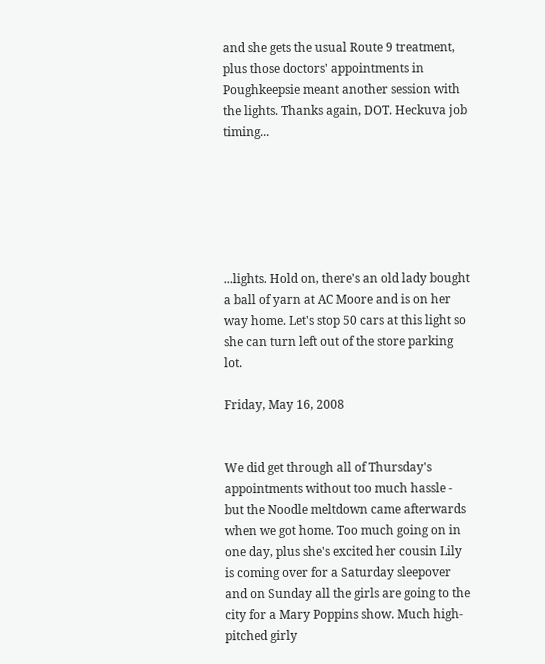and she gets the usual Route 9 treatment, plus those doctors' appointments in Poughkeepsie meant another session with the lights. Thanks again, DOT. Heckuva job timing...






...lights. Hold on, there's an old lady bought a ball of yarn at AC Moore and is on her way home. Let's stop 50 cars at this light so she can turn left out of the store parking lot.

Friday, May 16, 2008


We did get through all of Thursday's appointments without too much hassle - but the Noodle meltdown came afterwards when we got home. Too much going on in one day, plus she's excited her cousin Lily is coming over for a Saturday sleepover and on Sunday all the girls are going to the city for a Mary Poppins show. Much high-pitched girly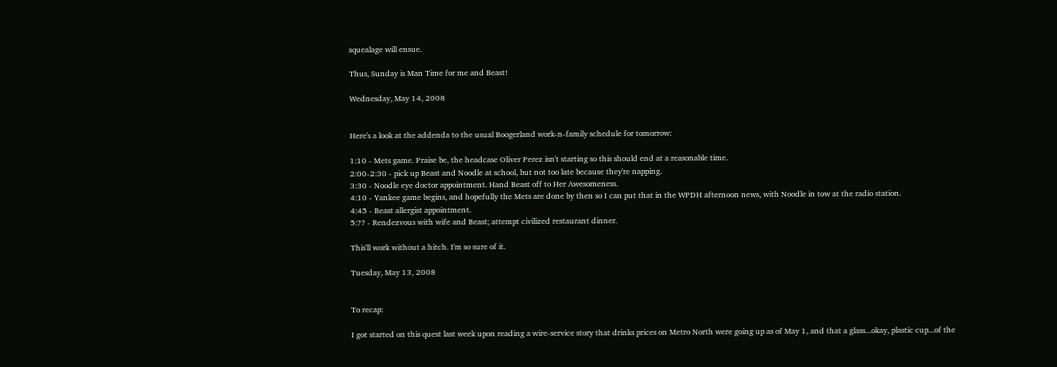squealage will ensue.

Thus, Sunday is Man Time for me and Beast!

Wednesday, May 14, 2008


Here's a look at the addenda to the usual Boogerland work-n-family schedule for tomorrow:

1:10 - Mets game. Praise be, the headcase Oliver Perez isn't starting so this should end at a reasonable time.
2:00-2:30 - pick up Beast and Noodle at school, but not too late because they're napping.
3:30 - Noodle eye doctor appointment. Hand Beast off to Her Awesomeness.
4:10 - Yankee game begins, and hopefully the Mets are done by then so I can put that in the WPDH afternoon news, with Noodle in tow at the radio station.
4:45 - Beast allergist appointment.
5:?? - Rendezvous with wife and Beast; attempt civilized restaurant dinner.

This'll work without a hitch. I'm so sure of it.

Tuesday, May 13, 2008


To recap:

I got started on this quest last week upon reading a wire-service story that drinks prices on Metro North were going up as of May 1, and that a glass...okay, plastic cup...of the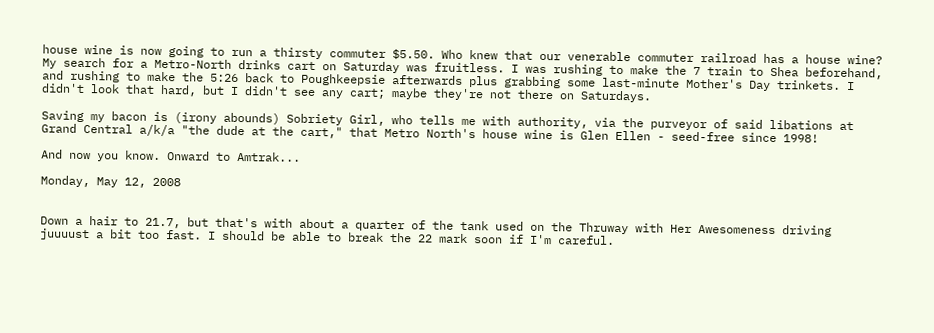house wine is now going to run a thirsty commuter $5.50. Who knew that our venerable commuter railroad has a house wine? My search for a Metro-North drinks cart on Saturday was fruitless. I was rushing to make the 7 train to Shea beforehand, and rushing to make the 5:26 back to Poughkeepsie afterwards plus grabbing some last-minute Mother's Day trinkets. I didn't look that hard, but I didn't see any cart; maybe they're not there on Saturdays.

Saving my bacon is (irony abounds) Sobriety Girl, who tells me with authority, via the purveyor of said libations at Grand Central a/k/a "the dude at the cart," that Metro North's house wine is Glen Ellen - seed-free since 1998!

And now you know. Onward to Amtrak...

Monday, May 12, 2008


Down a hair to 21.7, but that's with about a quarter of the tank used on the Thruway with Her Awesomeness driving juuuust a bit too fast. I should be able to break the 22 mark soon if I'm careful.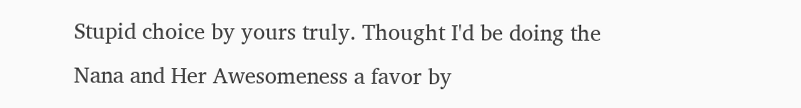Stupid choice by yours truly. Thought I'd be doing the Nana and Her Awesomeness a favor by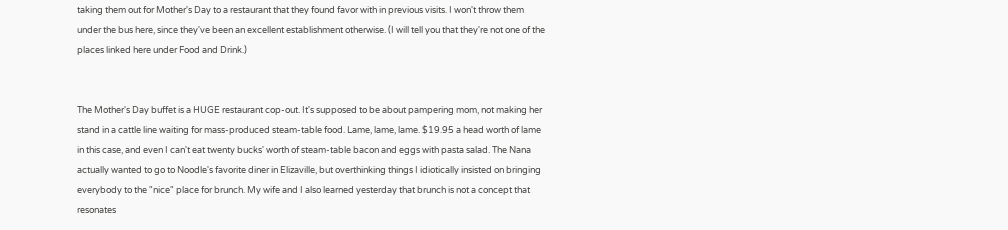taking them out for Mother's Day to a restaurant that they found favor with in previous visits. I won't throw them under the bus here, since they've been an excellent establishment otherwise. (I will tell you that they're not one of the places linked here under Food and Drink.)


The Mother's Day buffet is a HUGE restaurant cop-out. It's supposed to be about pampering mom, not making her stand in a cattle line waiting for mass-produced steam-table food. Lame, lame, lame. $19.95 a head worth of lame in this case, and even I can't eat twenty bucks' worth of steam-table bacon and eggs with pasta salad. The Nana actually wanted to go to Noodle's favorite diner in Elizaville, but overthinking things I idiotically insisted on bringing everybody to the "nice" place for brunch. My wife and I also learned yesterday that brunch is not a concept that resonates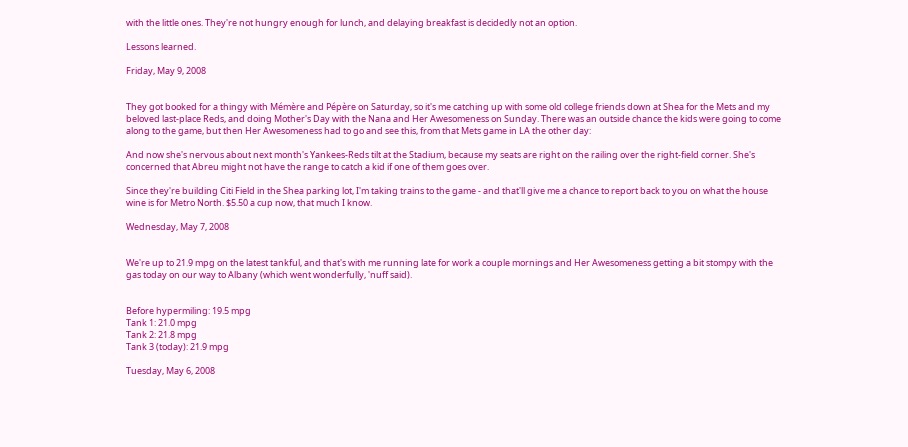with the little ones. They're not hungry enough for lunch, and delaying breakfast is decidedly not an option.

Lessons learned.

Friday, May 9, 2008


They got booked for a thingy with Mémère and Pépère on Saturday, so it's me catching up with some old college friends down at Shea for the Mets and my beloved last-place Reds, and doing Mother's Day with the Nana and Her Awesomeness on Sunday. There was an outside chance the kids were going to come along to the game, but then Her Awesomeness had to go and see this, from that Mets game in LA the other day:

And now she's nervous about next month's Yankees-Reds tilt at the Stadium, because my seats are right on the railing over the right-field corner. She's concerned that Abreu might not have the range to catch a kid if one of them goes over.

Since they're building Citi Field in the Shea parking lot, I'm taking trains to the game - and that'll give me a chance to report back to you on what the house wine is for Metro North. $5.50 a cup now, that much I know.

Wednesday, May 7, 2008


We're up to 21.9 mpg on the latest tankful, and that's with me running late for work a couple mornings and Her Awesomeness getting a bit stompy with the gas today on our way to Albany (which went wonderfully, 'nuff said).


Before hypermiling: 19.5 mpg
Tank 1: 21.0 mpg
Tank 2: 21.8 mpg
Tank 3 (today): 21.9 mpg

Tuesday, May 6, 2008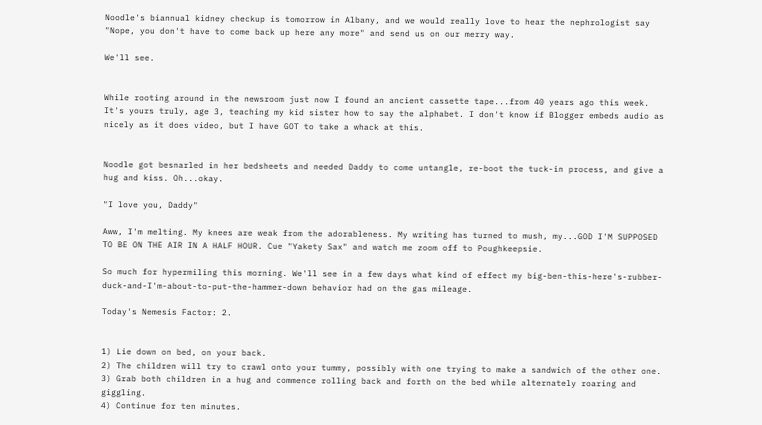Noodle's biannual kidney checkup is tomorrow in Albany, and we would really love to hear the nephrologist say "Nope, you don't have to come back up here any more" and send us on our merry way.

We'll see.


While rooting around in the newsroom just now I found an ancient cassette tape...from 40 years ago this week. It's yours truly, age 3, teaching my kid sister how to say the alphabet. I don't know if Blogger embeds audio as nicely as it does video, but I have GOT to take a whack at this.


Noodle got besnarled in her bedsheets and needed Daddy to come untangle, re-boot the tuck-in process, and give a hug and kiss. Oh...okay.

"I love you, Daddy"

Aww, I'm melting. My knees are weak from the adorableness. My writing has turned to mush, my...GOD I'M SUPPOSED TO BE ON THE AIR IN A HALF HOUR. Cue "Yakety Sax" and watch me zoom off to Poughkeepsie.

So much for hypermiling this morning. We'll see in a few days what kind of effect my big-ben-this-here's-rubber-duck-and-I'm-about-to-put-the-hammer-down behavior had on the gas mileage.

Today's Nemesis Factor: 2.


1) Lie down on bed, on your back.
2) The children will try to crawl onto your tummy, possibly with one trying to make a sandwich of the other one.
3) Grab both children in a hug and commence rolling back and forth on the bed while alternately roaring and giggling.
4) Continue for ten minutes.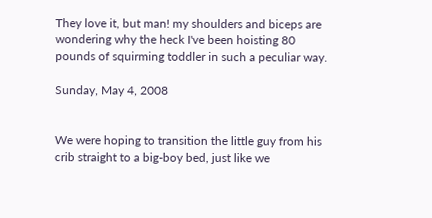They love it, but man! my shoulders and biceps are wondering why the heck I've been hoisting 80 pounds of squirming toddler in such a peculiar way.

Sunday, May 4, 2008


We were hoping to transition the little guy from his crib straight to a big-boy bed, just like we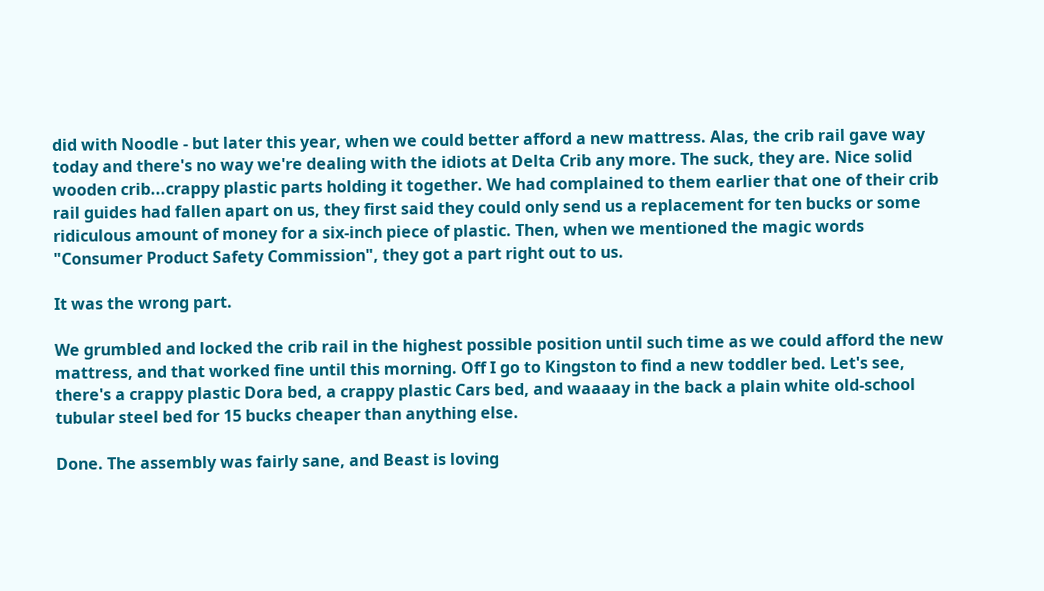did with Noodle - but later this year, when we could better afford a new mattress. Alas, the crib rail gave way today and there's no way we're dealing with the idiots at Delta Crib any more. The suck, they are. Nice solid wooden crib...crappy plastic parts holding it together. We had complained to them earlier that one of their crib rail guides had fallen apart on us, they first said they could only send us a replacement for ten bucks or some ridiculous amount of money for a six-inch piece of plastic. Then, when we mentioned the magic words "Consumer Product Safety Commission", they got a part right out to us.

It was the wrong part.

We grumbled and locked the crib rail in the highest possible position until such time as we could afford the new mattress, and that worked fine until this morning. Off I go to Kingston to find a new toddler bed. Let's see, there's a crappy plastic Dora bed, a crappy plastic Cars bed, and waaaay in the back a plain white old-school tubular steel bed for 15 bucks cheaper than anything else.

Done. The assembly was fairly sane, and Beast is loving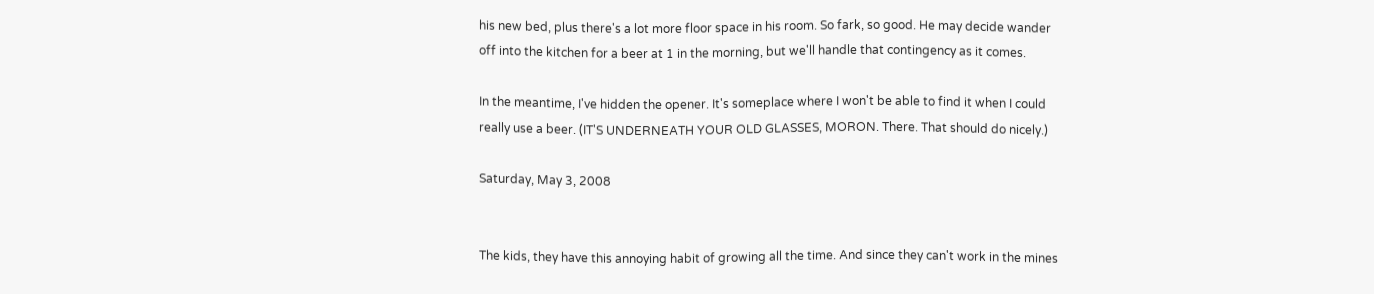his new bed, plus there's a lot more floor space in his room. So fark, so good. He may decide wander off into the kitchen for a beer at 1 in the morning, but we'll handle that contingency as it comes.

In the meantime, I've hidden the opener. It's someplace where I won't be able to find it when I could really use a beer. (IT'S UNDERNEATH YOUR OLD GLASSES, MORON. There. That should do nicely.)

Saturday, May 3, 2008


The kids, they have this annoying habit of growing all the time. And since they can't work in the mines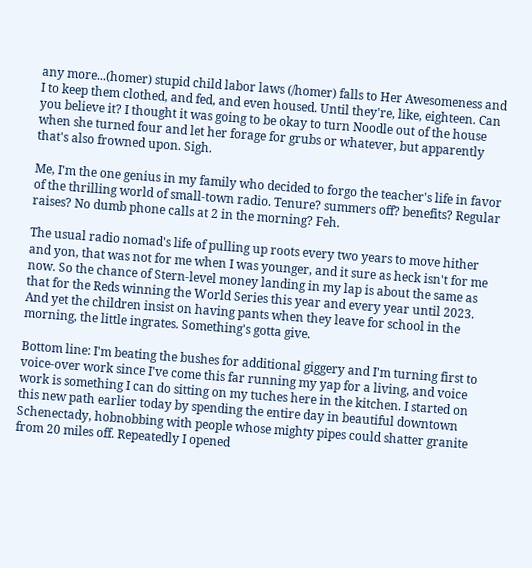any more...(homer) stupid child labor laws (/homer) falls to Her Awesomeness and I to keep them clothed, and fed, and even housed. Until they're, like, eighteen. Can you believe it? I thought it was going to be okay to turn Noodle out of the house when she turned four and let her forage for grubs or whatever, but apparently that's also frowned upon. Sigh.

Me, I'm the one genius in my family who decided to forgo the teacher's life in favor of the thrilling world of small-town radio. Tenure? summers off? benefits? Regular raises? No dumb phone calls at 2 in the morning? Feh.

The usual radio nomad's life of pulling up roots every two years to move hither and yon, that was not for me when I was younger, and it sure as heck isn't for me now. So the chance of Stern-level money landing in my lap is about the same as that for the Reds winning the World Series this year and every year until 2023. And yet the children insist on having pants when they leave for school in the morning, the little ingrates. Something's gotta give.

Bottom line: I'm beating the bushes for additional giggery and I'm turning first to voice-over work since I've come this far running my yap for a living, and voice work is something I can do sitting on my tuches here in the kitchen. I started on this new path earlier today by spending the entire day in beautiful downtown Schenectady, hobnobbing with people whose mighty pipes could shatter granite from 20 miles off. Repeatedly I opened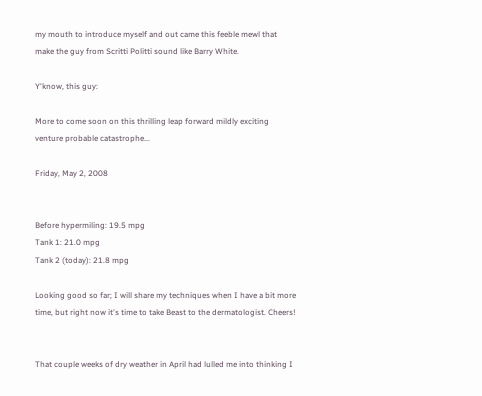my mouth to introduce myself and out came this feeble mewl that make the guy from Scritti Politti sound like Barry White.

Y'know, this guy:

More to come soon on this thrilling leap forward mildly exciting venture probable catastrophe...

Friday, May 2, 2008


Before hypermiling: 19.5 mpg
Tank 1: 21.0 mpg
Tank 2 (today): 21.8 mpg

Looking good so far; I will share my techniques when I have a bit more time, but right now it's time to take Beast to the dermatologist. Cheers!


That couple weeks of dry weather in April had lulled me into thinking I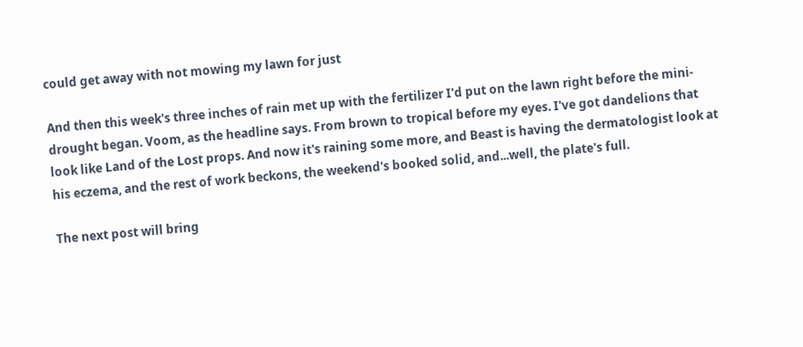could get away with not mowing my lawn for just

And then this week's three inches of rain met up with the fertilizer I'd put on the lawn right before the mini-drought began. Voom, as the headline says. From brown to tropical before my eyes. I've got dandelions that look like Land of the Lost props. And now it's raining some more, and Beast is having the dermatologist look at his eczema, and the rest of work beckons, the weekend's booked solid, and...well, the plate's full.

The next post will bring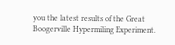you the latest results of the Great Boogerville Hypermiling Experiment.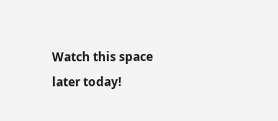Watch this space later today!